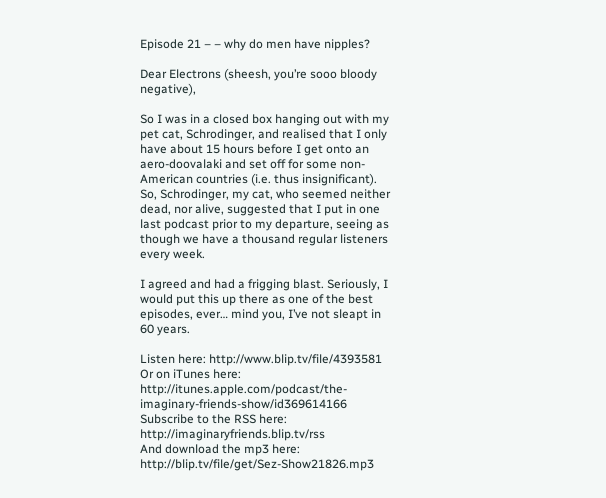Episode 21 – – why do men have nipples?

Dear Electrons (sheesh, you’re sooo bloody negative),

So I was in a closed box hanging out with my pet cat, Schrodinger, and realised that I only have about 15 hours before I get onto an aero-doovalaki and set off for some non-American countries (i.e. thus insignificant). So, Schrodinger, my cat, who seemed neither dead, nor alive, suggested that I put in one last podcast prior to my departure, seeing as though we have a thousand regular listeners every week.

I agreed and had a frigging blast. Seriously, I would put this up there as one of the best episodes, ever… mind you, I’ve not sleapt in 60 years.

Listen here: http://www.blip.tv/file/4393581
Or on iTunes here: http://itunes.apple.com/podcast/the-imaginary-friends-show/id369614166
Subscribe to the RSS here: http://imaginaryfriends.blip.tv/rss
And download the mp3 here: http://blip.tv/file/get/Sez-Show21826.mp3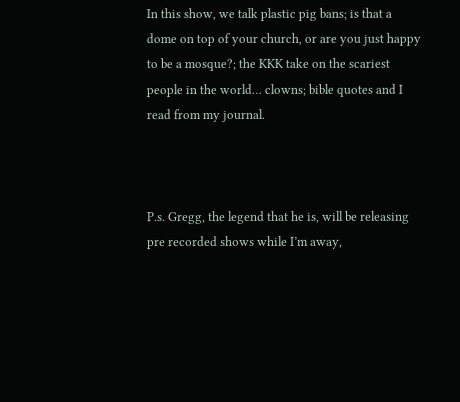In this show, we talk plastic pig bans; is that a dome on top of your church, or are you just happy to be a mosque?; the KKK take on the scariest people in the world… clowns; bible quotes and I read from my journal.



P.s. Gregg, the legend that he is, will be releasing pre recorded shows while I’m away,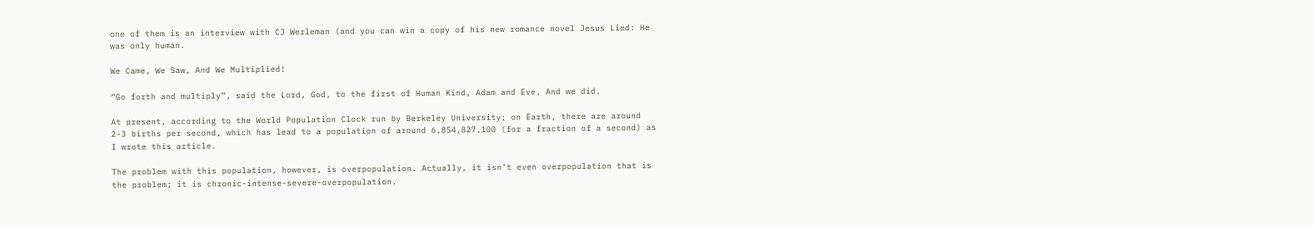one of them is an interview with CJ Werleman (and you can win a copy of his new romance novel Jesus Lied: He was only human.

We Came, We Saw, And We Multiplied!

“Go forth and multiply”, said the Lord, God, to the first of Human Kind, Adam and Eve. And we did.

At present, according to the World Population Clock run by Berkeley University; on Earth, there are around 2-3 births per second, which has lead to a population of around 6,854,827,100 (for a fraction of a second) as I wrote this article.

The problem with this population, however, is overpopulation. Actually, it isn’t even overpopulation that is the problem; it is chronic-intense-severe-overpopulation.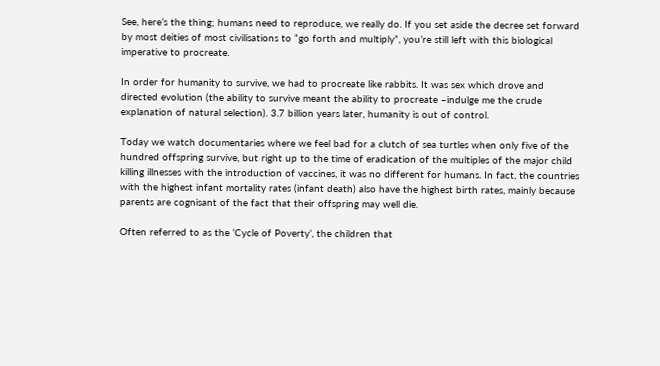See, here’s the thing; humans need to reproduce, we really do. If you set aside the decree set forward by most deities of most civilisations to “go forth and multiply”, you’re still left with this biological imperative to procreate.

In order for humanity to survive, we had to procreate like rabbits. It was sex which drove and directed evolution (the ability to survive meant the ability to procreate –indulge me the crude explanation of natural selection). 3.7 billion years later, humanity is out of control.

Today we watch documentaries where we feel bad for a clutch of sea turtles when only five of the hundred offspring survive, but right up to the time of eradication of the multiples of the major child killing illnesses with the introduction of vaccines, it was no different for humans. In fact, the countries with the highest infant mortality rates (infant death) also have the highest birth rates, mainly because parents are cognisant of the fact that their offspring may well die.

Often referred to as the ‘Cycle of Poverty’, the children that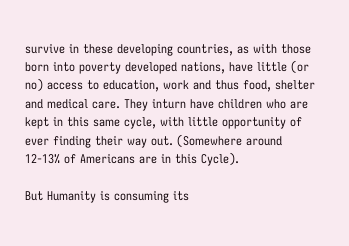survive in these developing countries, as with those born into poverty developed nations, have little (or no) access to education, work and thus food, shelter and medical care. They inturn have children who are kept in this same cycle, with little opportunity of ever finding their way out. (Somewhere around 12-13% of Americans are in this Cycle).

But Humanity is consuming its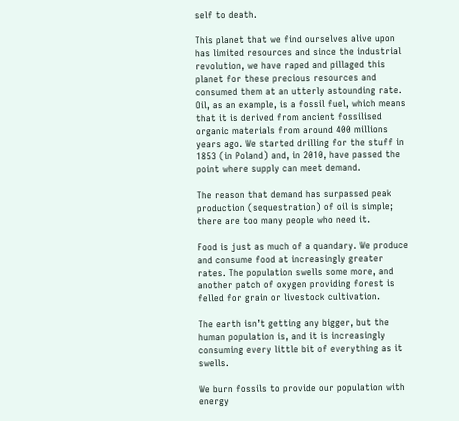self to death.

This planet that we find ourselves alive upon has limited resources and since the industrial revolution, we have raped and pillaged this planet for these precious resources and consumed them at an utterly astounding rate. Oil, as an example, is a fossil fuel, which means that it is derived from ancient fossilised organic materials from around 400 millions years ago. We started drilling for the stuff in 1853 (in Poland) and, in 2010, have passed the point where supply can meet demand.

The reason that demand has surpassed peak production (sequestration) of oil is simple; there are too many people who need it.

Food is just as much of a quandary. We produce and consume food at increasingly greater rates. The population swells some more, and another patch of oxygen providing forest is felled for grain or livestock cultivation.

The earth isn’t getting any bigger, but the human population is, and it is increasingly consuming every little bit of everything as it swells.

We burn fossils to provide our population with energy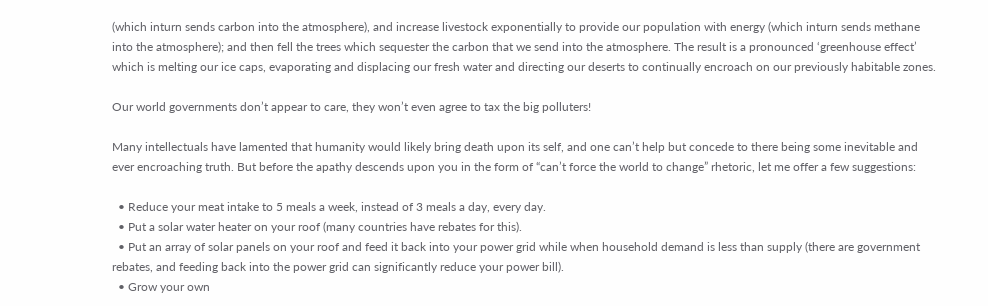(which inturn sends carbon into the atmosphere), and increase livestock exponentially to provide our population with energy (which inturn sends methane into the atmosphere); and then fell the trees which sequester the carbon that we send into the atmosphere. The result is a pronounced ‘greenhouse effect’ which is melting our ice caps, evaporating and displacing our fresh water and directing our deserts to continually encroach on our previously habitable zones.

Our world governments don’t appear to care, they won’t even agree to tax the big polluters!

Many intellectuals have lamented that humanity would likely bring death upon its self, and one can’t help but concede to there being some inevitable and ever encroaching truth. But before the apathy descends upon you in the form of “can’t force the world to change” rhetoric, let me offer a few suggestions:

  • Reduce your meat intake to 5 meals a week, instead of 3 meals a day, every day.
  • Put a solar water heater on your roof (many countries have rebates for this).
  • Put an array of solar panels on your roof and feed it back into your power grid while when household demand is less than supply (there are government rebates, and feeding back into the power grid can significantly reduce your power bill).
  • Grow your own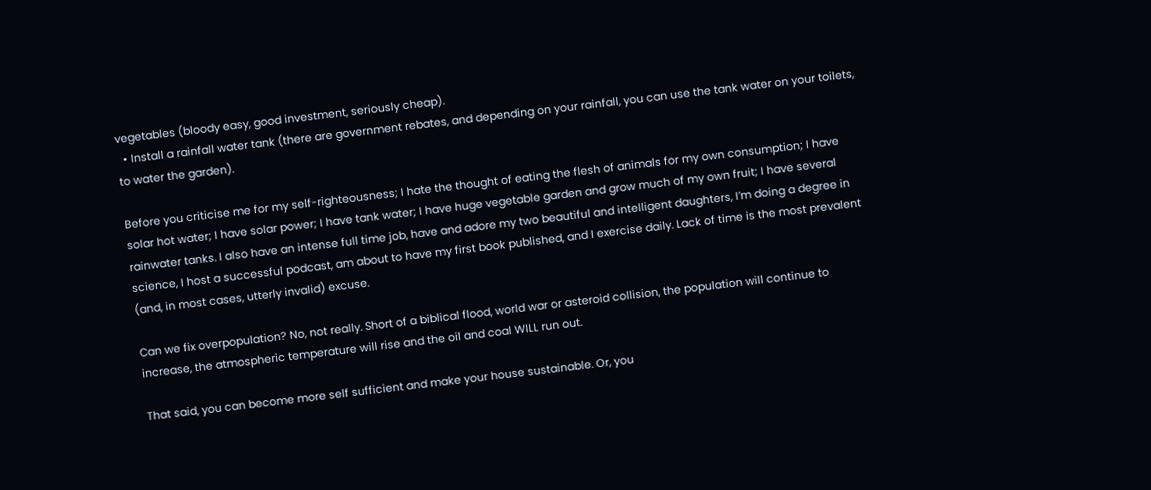vegetables (bloody easy, good investment, seriously cheap).
  • Install a rainfall water tank (there are government rebates, and depending on your rainfall, you can use the tank water on your toilets, to water the garden).

Before you criticise me for my self-righteousness; I hate the thought of eating the flesh of animals for my own consumption; I have solar hot water; I have solar power; I have tank water; I have huge vegetable garden and grow much of my own fruit; I have several rainwater tanks. I also have an intense full time job, have and adore my two beautiful and intelligent daughters, I’m doing a degree in science, I host a successful podcast, am about to have my first book published, and I exercise daily. Lack of time is the most prevalent (and, in most cases, utterly invalid) excuse.

Can we fix overpopulation? No, not really. Short of a biblical flood, world war or asteroid collision, the population will continue to increase, the atmospheric temperature will rise and the oil and coal WILL run out.

That said, you can become more self sufficient and make your house sustainable. Or, you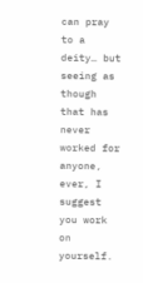can pray to a deity… but seeing as though that has never worked for anyone, ever, I suggest you work on yourself.